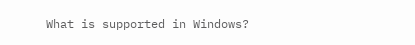What is supported in Windows?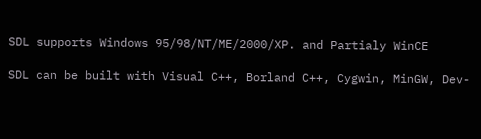SDL supports Windows 95/98/NT/ME/2000/XP. and Partialy WinCE

SDL can be built with Visual C++, Borland C++, Cygwin, MinGW, Dev-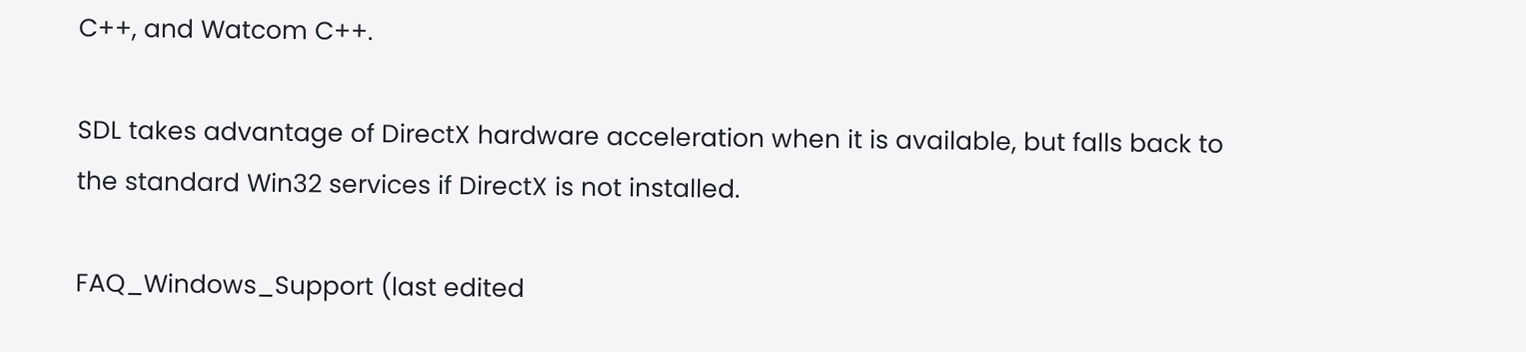C++, and Watcom C++.

SDL takes advantage of DirectX hardware acceleration when it is available, but falls back to the standard Win32 services if DirectX is not installed.

FAQ_Windows_Support (last edited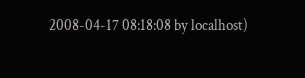2008-04-17 08:18:08 by localhost)